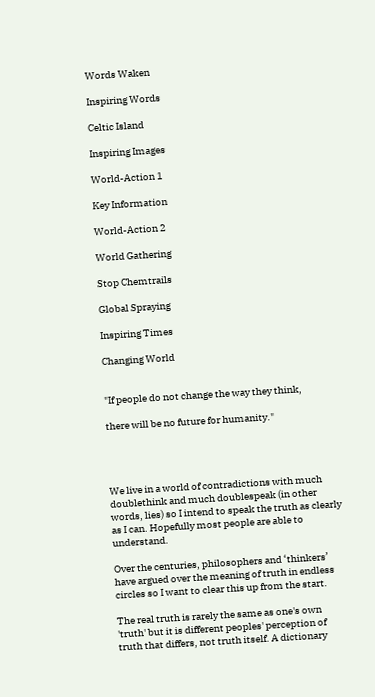Words Waken

Inspiring Words

Celtic Island

Inspiring Images

World-Action 1

Key Information

World-Action 2

World Gathering

Stop Chemtrails

Global Spraying

Inspiring Times

Changing World


"If people do not change the way they think,

there will be no future for humanity."




We live in a world of contradictions with much doublethink and much doublespeak (in other words, lies) so I intend to speak the truth as clearly as I can. Hopefully most people are able to understand.

Over the centuries, philosophers and ‘thinkers’ have argued over the meaning of truth in endless circles so I want to clear this up from the start.

The real truth is rarely the same as one's own 'truth' but it is different peoples' perception of truth that differs, not truth itself. A dictionary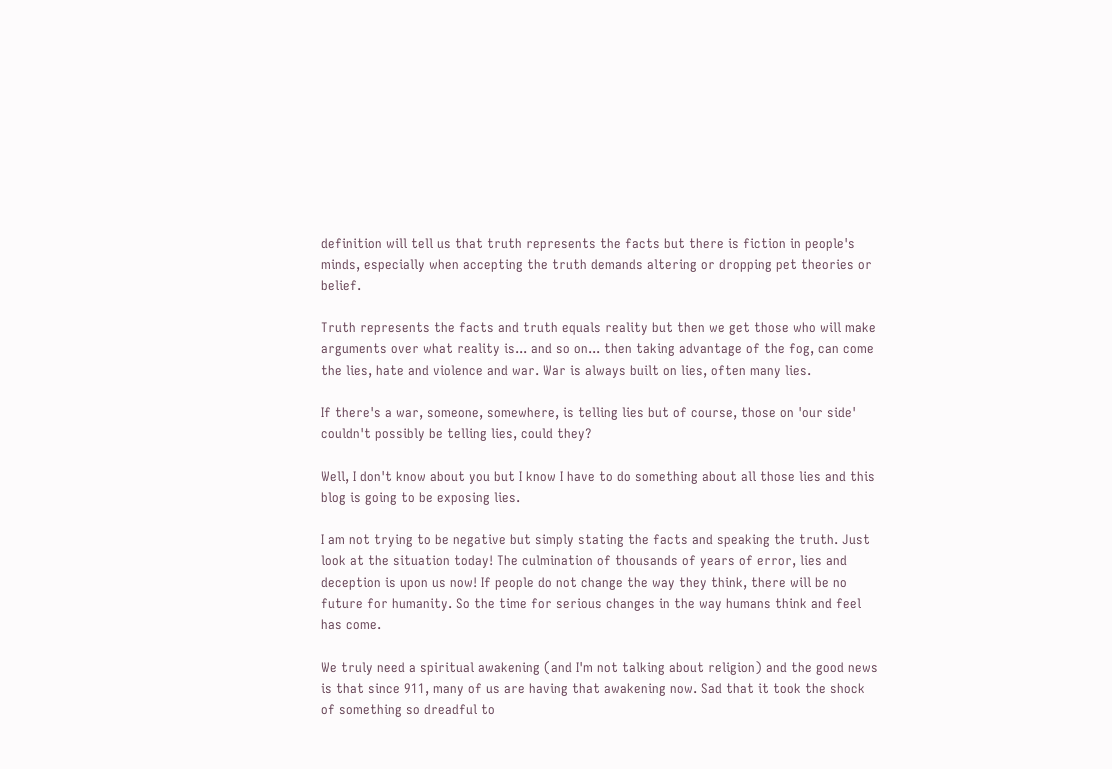definition will tell us that truth represents the facts but there is fiction in people's minds, especially when accepting the truth demands altering or dropping pet theories or belief.

Truth represents the facts and truth equals reality but then we get those who will make arguments over what reality is... and so on... then taking advantage of the fog, can come the lies, hate and violence and war. War is always built on lies, often many lies.

If there's a war, someone, somewhere, is telling lies but of course, those on 'our side' couldn't possibly be telling lies, could they?

Well, I don't know about you but I know I have to do something about all those lies and this blog is going to be exposing lies.

I am not trying to be negative but simply stating the facts and speaking the truth. Just look at the situation today! The culmination of thousands of years of error, lies and deception is upon us now! If people do not change the way they think, there will be no future for humanity. So the time for serious changes in the way humans think and feel has come.

We truly need a spiritual awakening (and I'm not talking about religion) and the good news is that since 911, many of us are having that awakening now. Sad that it took the shock of something so dreadful to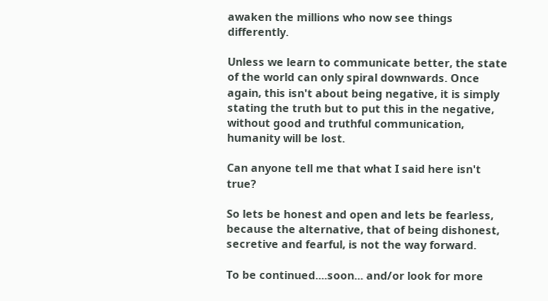awaken the millions who now see things differently.

Unless we learn to communicate better, the state of the world can only spiral downwards. Once again, this isn't about being negative, it is simply stating the truth but to put this in the negative, without good and truthful communication, humanity will be lost.

Can anyone tell me that what I said here isn't true?

So lets be honest and open and lets be fearless, because the alternative, that of being dishonest, secretive and fearful, is not the way forward.

To be continued....soon... and/or look for more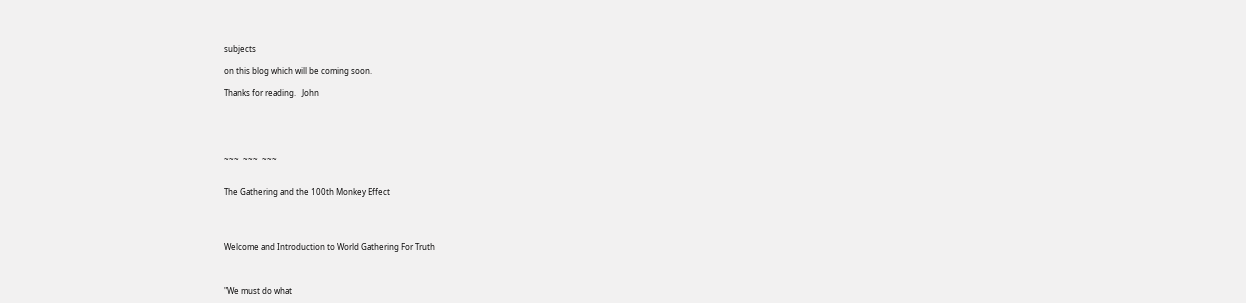subjects

on this blog which will be coming soon.

Thanks for reading.   John





~~~  ~~~  ~~~


The Gathering and the 100th Monkey Effect




Welcome and Introduction to World Gathering For Truth



"We must do what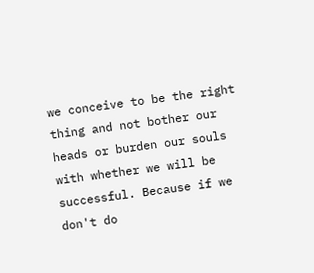we conceive to be the right thing and not bother our heads or burden our souls with whether we will be successful. Because if we don't do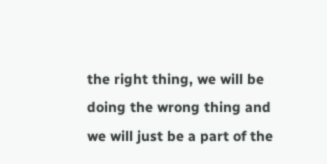the right thing, we will be doing the wrong thing and we will just be a part of the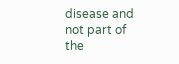disease and not part of the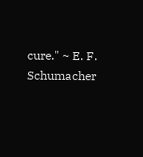cure." ~ E. F. Schumacher